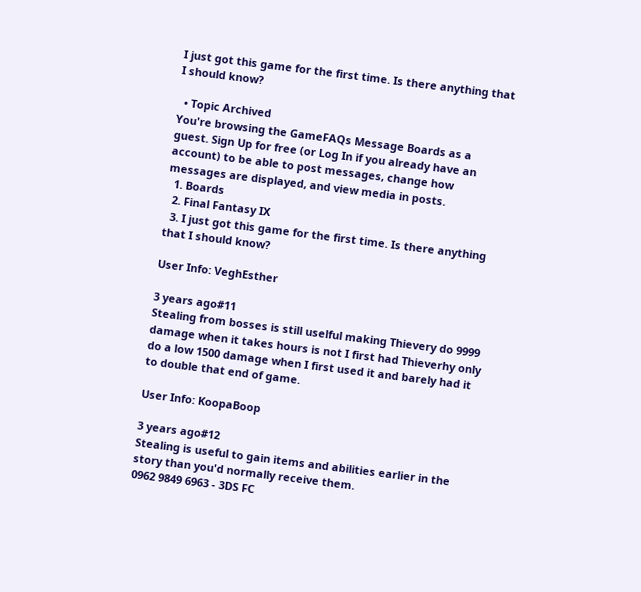I just got this game for the first time. Is there anything that I should know?

  • Topic Archived
You're browsing the GameFAQs Message Boards as a guest. Sign Up for free (or Log In if you already have an account) to be able to post messages, change how messages are displayed, and view media in posts.
  1. Boards
  2. Final Fantasy IX
  3. I just got this game for the first time. Is there anything that I should know?

User Info: VeghEsther

3 years ago#11
Stealing from bosses is still uselful making Thievery do 9999 damage when it takes hours is not I first had Thieverhy only do a low 1500 damage when I first used it and barely had it to double that end of game.

User Info: KoopaBoop

3 years ago#12
Stealing is useful to gain items and abilities earlier in the story than you'd normally receive them.
0962 9849 6963 - 3DS FC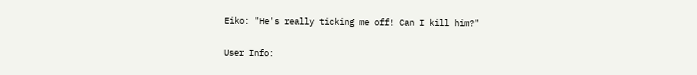Eiko: "He's really ticking me off! Can I kill him?"

User Info: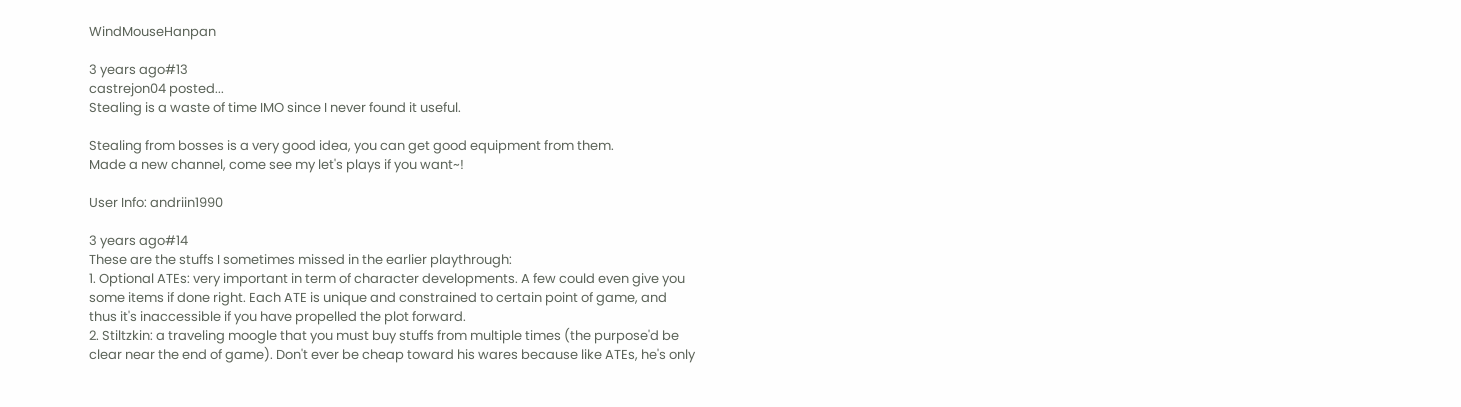WindMouseHanpan

3 years ago#13
castrejon04 posted...
Stealing is a waste of time IMO since I never found it useful.

Stealing from bosses is a very good idea, you can get good equipment from them.
Made a new channel, come see my let's plays if you want~!

User Info: andriin1990

3 years ago#14
These are the stuffs I sometimes missed in the earlier playthrough:
1. Optional ATEs: very important in term of character developments. A few could even give you some items if done right. Each ATE is unique and constrained to certain point of game, and thus it's inaccessible if you have propelled the plot forward.
2. Stiltzkin: a traveling moogle that you must buy stuffs from multiple times (the purpose'd be clear near the end of game). Don't ever be cheap toward his wares because like ATEs, he's only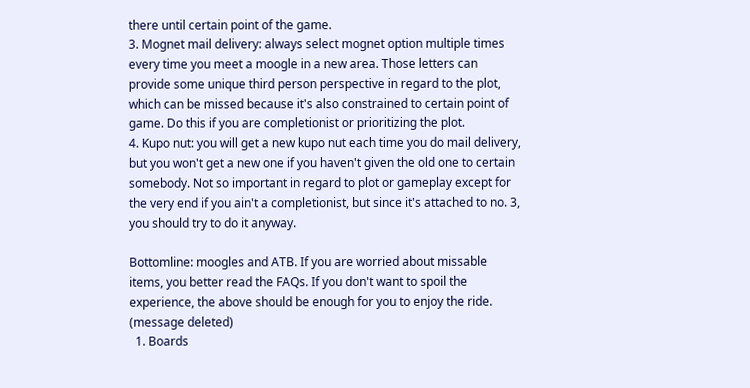there until certain point of the game.
3. Mognet mail delivery: always select mognet option multiple times every time you meet a moogle in a new area. Those letters can provide some unique third person perspective in regard to the plot, which can be missed because it's also constrained to certain point of game. Do this if you are completionist or prioritizing the plot.
4. Kupo nut: you will get a new kupo nut each time you do mail delivery, but you won't get a new one if you haven't given the old one to certain somebody. Not so important in regard to plot or gameplay except for the very end if you ain't a completionist, but since it's attached to no. 3, you should try to do it anyway.

Bottomline: moogles and ATB. If you are worried about missable items, you better read the FAQs. If you don't want to spoil the experience, the above should be enough for you to enjoy the ride.
(message deleted)
  1. Boards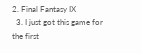2. Final Fantasy IX
  3. I just got this game for the first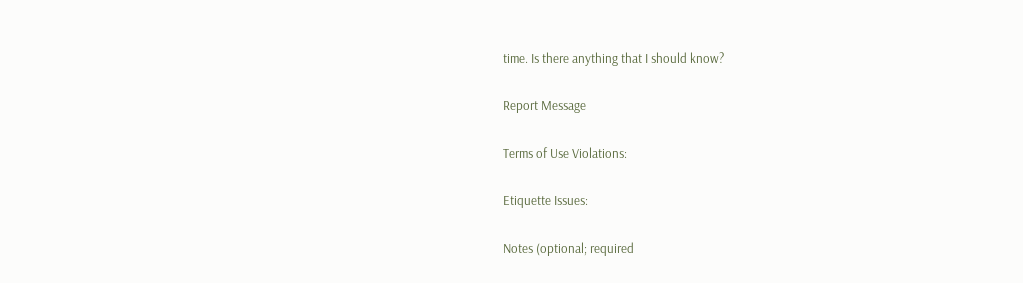time. Is there anything that I should know?

Report Message

Terms of Use Violations:

Etiquette Issues:

Notes (optional; required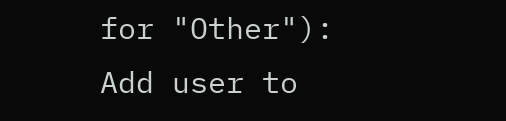for "Other"):
Add user to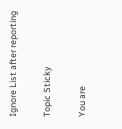Ignore List after reporting

Topic Sticky

You are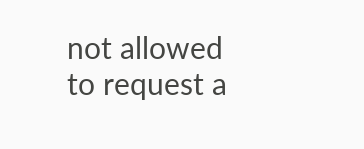not allowed to request a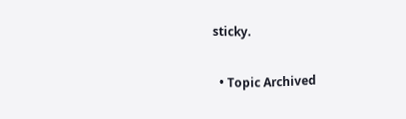sticky.

  • Topic Archived